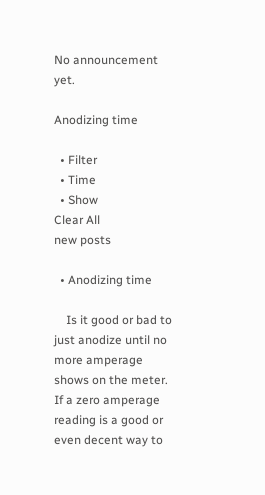No announcement yet.

Anodizing time

  • Filter
  • Time
  • Show
Clear All
new posts

  • Anodizing time

    Is it good or bad to just anodize until no more amperage shows on the meter. If a zero amperage reading is a good or even decent way to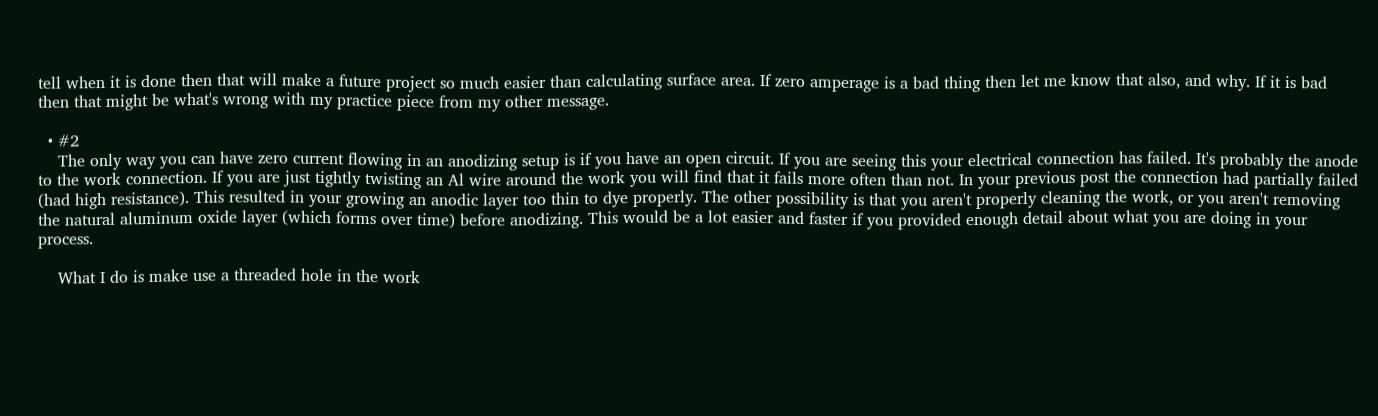tell when it is done then that will make a future project so much easier than calculating surface area. If zero amperage is a bad thing then let me know that also, and why. If it is bad then that might be what's wrong with my practice piece from my other message.

  • #2
    The only way you can have zero current flowing in an anodizing setup is if you have an open circuit. If you are seeing this your electrical connection has failed. It's probably the anode to the work connection. If you are just tightly twisting an Al wire around the work you will find that it fails more often than not. In your previous post the connection had partially failed (had high resistance). This resulted in your growing an anodic layer too thin to dye properly. The other possibility is that you aren't properly cleaning the work, or you aren't removing the natural aluminum oxide layer (which forms over time) before anodizing. This would be a lot easier and faster if you provided enough detail about what you are doing in your process.

    What I do is make use a threaded hole in the work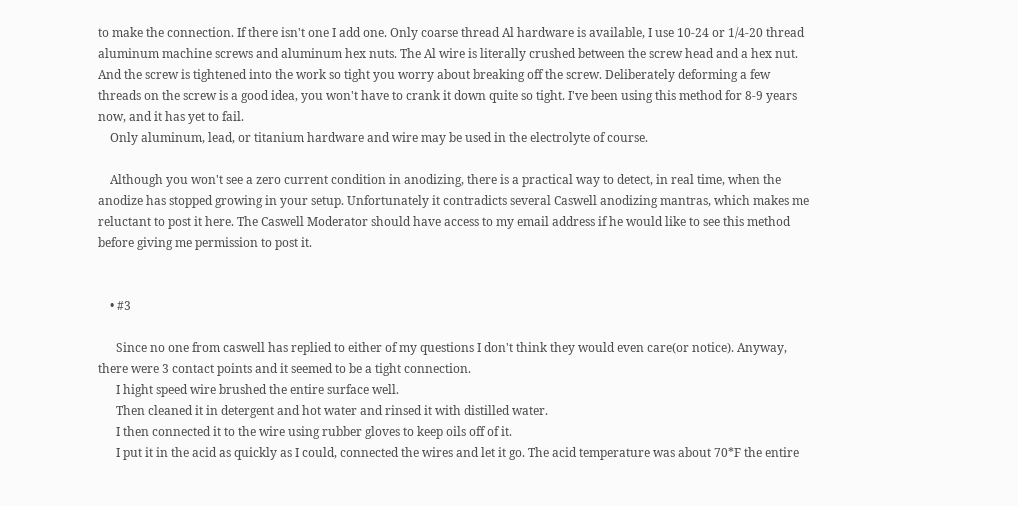to make the connection. If there isn't one I add one. Only coarse thread Al hardware is available, I use 10-24 or 1/4-20 thread aluminum machine screws and aluminum hex nuts. The Al wire is literally crushed between the screw head and a hex nut. And the screw is tightened into the work so tight you worry about breaking off the screw. Deliberately deforming a few threads on the screw is a good idea, you won't have to crank it down quite so tight. I've been using this method for 8-9 years now, and it has yet to fail.
    Only aluminum, lead, or titanium hardware and wire may be used in the electrolyte of course.

    Although you won't see a zero current condition in anodizing, there is a practical way to detect, in real time, when the anodize has stopped growing in your setup. Unfortunately it contradicts several Caswell anodizing mantras, which makes me reluctant to post it here. The Caswell Moderator should have access to my email address if he would like to see this method before giving me permission to post it.


    • #3

      Since no one from caswell has replied to either of my questions I don't think they would even care(or notice). Anyway, there were 3 contact points and it seemed to be a tight connection.
      I hight speed wire brushed the entire surface well.
      Then cleaned it in detergent and hot water and rinsed it with distilled water.
      I then connected it to the wire using rubber gloves to keep oils off of it.
      I put it in the acid as quickly as I could, connected the wires and let it go. The acid temperature was about 70*F the entire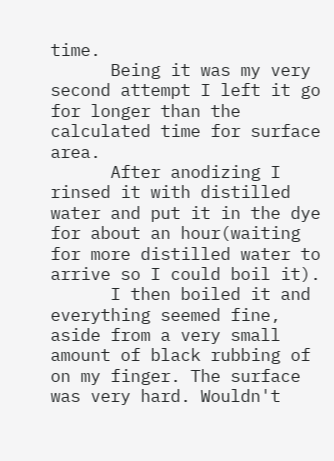time.
      Being it was my very second attempt I left it go for longer than the calculated time for surface area.
      After anodizing I rinsed it with distilled water and put it in the dye for about an hour(waiting for more distilled water to arrive so I could boil it).
      I then boiled it and everything seemed fine, aside from a very small amount of black rubbing of on my finger. The surface was very hard. Wouldn't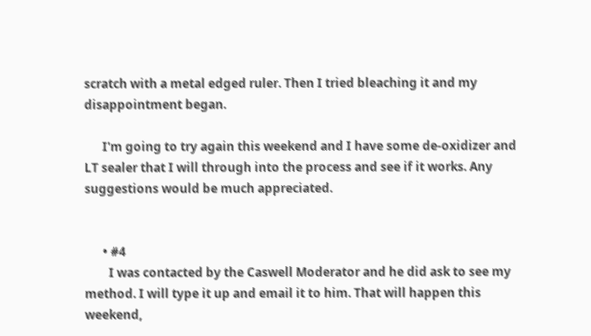scratch with a metal edged ruler. Then I tried bleaching it and my disappointment began.

      I'm going to try again this weekend and I have some de-oxidizer and LT sealer that I will through into the process and see if it works. Any suggestions would be much appreciated.


      • #4
        I was contacted by the Caswell Moderator and he did ask to see my method. I will type it up and email it to him. That will happen this weekend,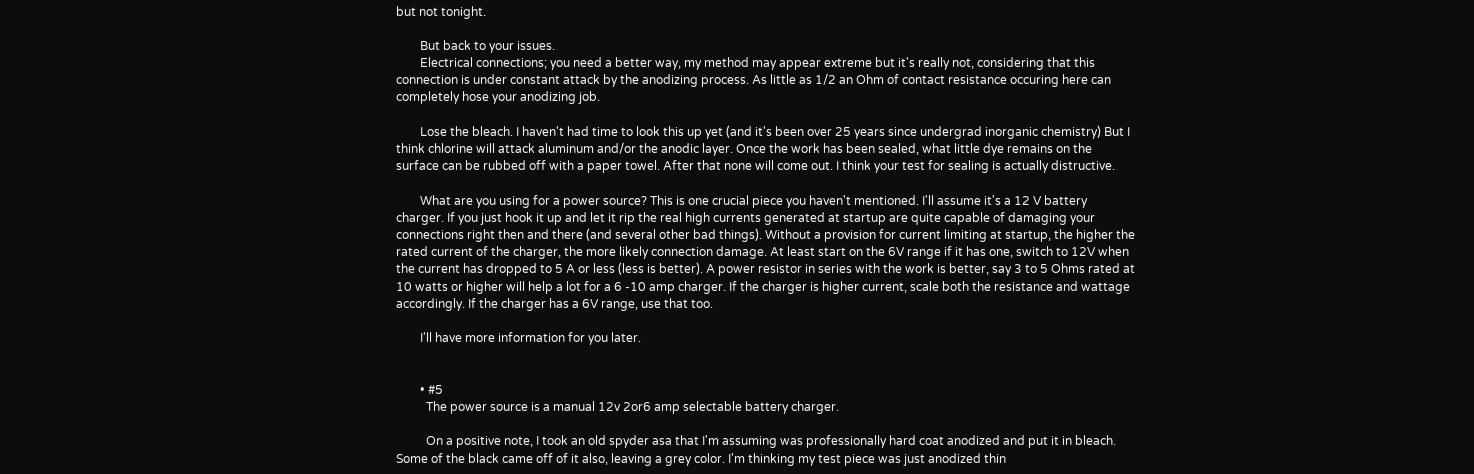but not tonight.

        But back to your issues.
        Electrical connections; you need a better way, my method may appear extreme but it's really not, considering that this connection is under constant attack by the anodizing process. As little as 1/2 an Ohm of contact resistance occuring here can completely hose your anodizing job.

        Lose the bleach. I haven't had time to look this up yet (and it's been over 25 years since undergrad inorganic chemistry) But I think chlorine will attack aluminum and/or the anodic layer. Once the work has been sealed, what little dye remains on the surface can be rubbed off with a paper towel. After that none will come out. I think your test for sealing is actually distructive.

        What are you using for a power source? This is one crucial piece you haven't mentioned. I'll assume it's a 12 V battery charger. If you just hook it up and let it rip the real high currents generated at startup are quite capable of damaging your connections right then and there (and several other bad things). Without a provision for current limiting at startup, the higher the rated current of the charger, the more likely connection damage. At least start on the 6V range if it has one, switch to 12V when the current has dropped to 5 A or less (less is better). A power resistor in series with the work is better, say 3 to 5 Ohms rated at 10 watts or higher will help a lot for a 6 -10 amp charger. If the charger is higher current, scale both the resistance and wattage accordingly. If the charger has a 6V range, use that too.

        I'll have more information for you later.


        • #5
          The power source is a manual 12v 2or6 amp selectable battery charger.

          On a positive note, I took an old spyder asa that I'm assuming was professionally hard coat anodized and put it in bleach. Some of the black came off of it also, leaving a grey color. I'm thinking my test piece was just anodized thin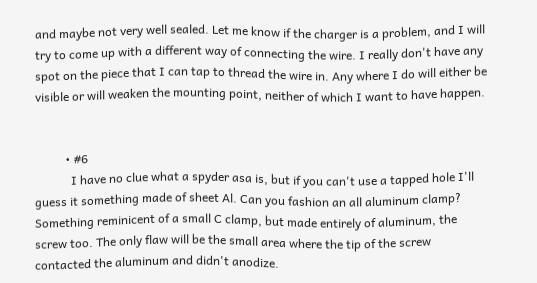and maybe not very well sealed. Let me know if the charger is a problem, and I will try to come up with a different way of connecting the wire. I really don't have any spot on the piece that I can tap to thread the wire in. Any where I do will either be visible or will weaken the mounting point, neither of which I want to have happen.


          • #6
            I have no clue what a spyder asa is, but if you can't use a tapped hole I'll guess it something made of sheet Al. Can you fashion an all aluminum clamp? Something reminicent of a small C clamp, but made entirely of aluminum, the screw too. The only flaw will be the small area where the tip of the screw contacted the aluminum and didn't anodize.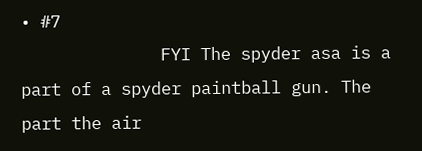• #7
              FYI The spyder asa is a part of a spyder paintball gun. The part the air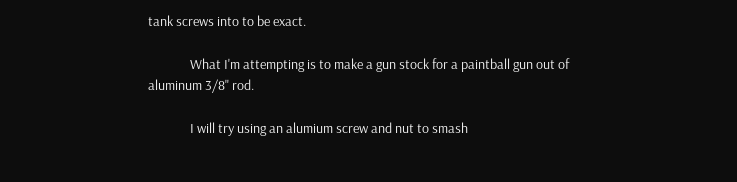tank screws into to be exact.

              What I'm attempting is to make a gun stock for a paintball gun out of aluminum 3/8" rod.

              I will try using an alumium screw and nut to smash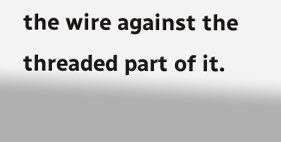the wire against the threaded part of it.